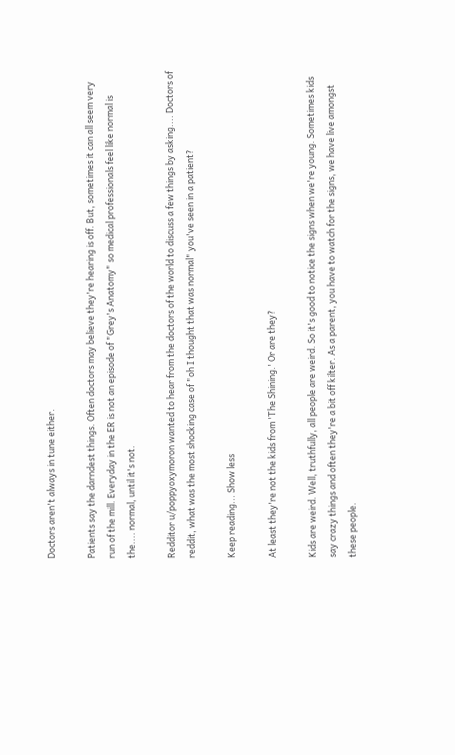Doctors aren't always in tune either.

Patients say the darndest things. Often doctors may believe they're hearing is off. But, sometimes it can all seem very run of the mill. Everyday in the ER is not an episode of "Grey's Anatomy" so medical professionals feel like normal is the.... normal, until it's not.

Redditor u/poppyoxymoron wanted to hear from the doctors of the world to discuss a few things by asking.... Doctors of reddit, what was the most shocking case of "oh I thought that was normal" you've seen in a patient?

Keep reading... Show less

At least they're not the kids from 'The Shining.' Or are they?

Kids are weird. Well, truthfully, all people are weird. So it's good to notice the signs when we're young. Sometimes kids say crazy things and often they're a bit off kilter. As a parent, you have to watch for the signs, we have live amongst these people.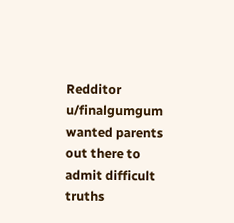Redditor u/finalgumgum wanted parents out there to admit difficult truths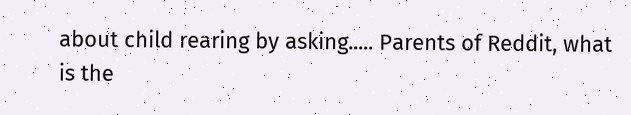about child rearing by asking..... Parents of Reddit, what is the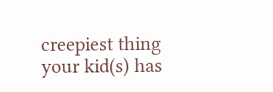creepiest thing your kid(s) has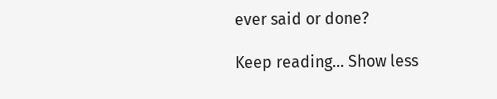ever said or done?

Keep reading... Show less